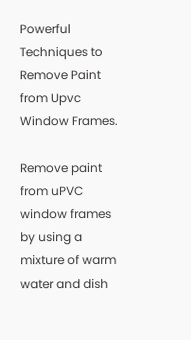Powerful Techniques to Remove Paint from Upvc Window Frames.

Remove paint from uPVC window frames by using a mixture of warm water and dish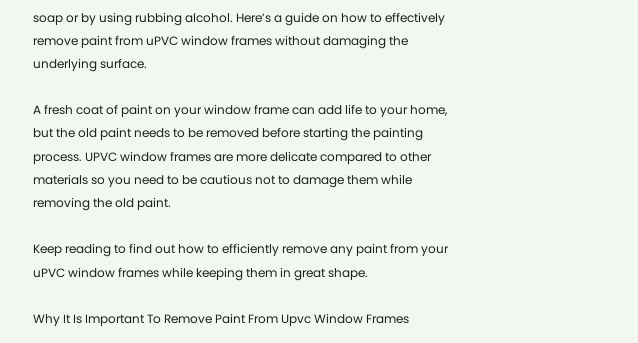soap or by using rubbing alcohol. Here’s a guide on how to effectively remove paint from uPVC window frames without damaging the underlying surface.

A fresh coat of paint on your window frame can add life to your home, but the old paint needs to be removed before starting the painting process. UPVC window frames are more delicate compared to other materials so you need to be cautious not to damage them while removing the old paint.

Keep reading to find out how to efficiently remove any paint from your uPVC window frames while keeping them in great shape.

Why It Is Important To Remove Paint From Upvc Window Frames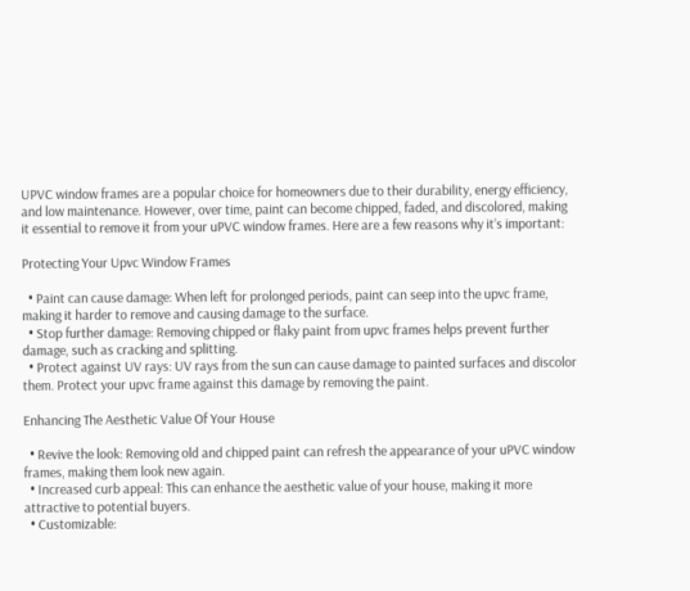UPVC window frames are a popular choice for homeowners due to their durability, energy efficiency, and low maintenance. However, over time, paint can become chipped, faded, and discolored, making it essential to remove it from your uPVC window frames. Here are a few reasons why it’s important:

Protecting Your Upvc Window Frames

  • Paint can cause damage: When left for prolonged periods, paint can seep into the upvc frame, making it harder to remove and causing damage to the surface.
  • Stop further damage: Removing chipped or flaky paint from upvc frames helps prevent further damage, such as cracking and splitting.
  • Protect against UV rays: UV rays from the sun can cause damage to painted surfaces and discolor them. Protect your upvc frame against this damage by removing the paint.

Enhancing The Aesthetic Value Of Your House

  • Revive the look: Removing old and chipped paint can refresh the appearance of your uPVC window frames, making them look new again.
  • Increased curb appeal: This can enhance the aesthetic value of your house, making it more attractive to potential buyers.
  • Customizable: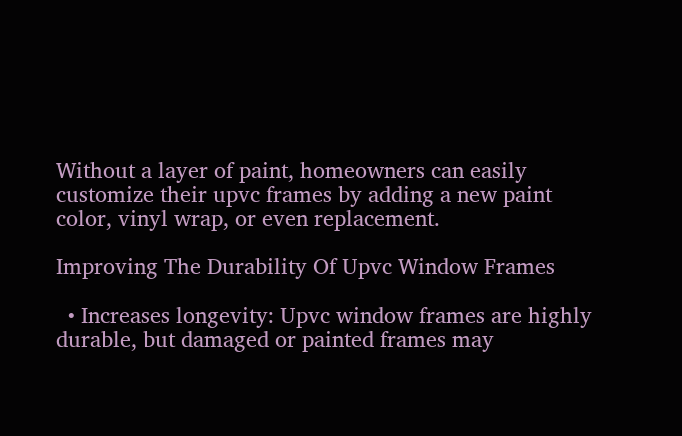Without a layer of paint, homeowners can easily customize their upvc frames by adding a new paint color, vinyl wrap, or even replacement.

Improving The Durability Of Upvc Window Frames

  • Increases longevity: Upvc window frames are highly durable, but damaged or painted frames may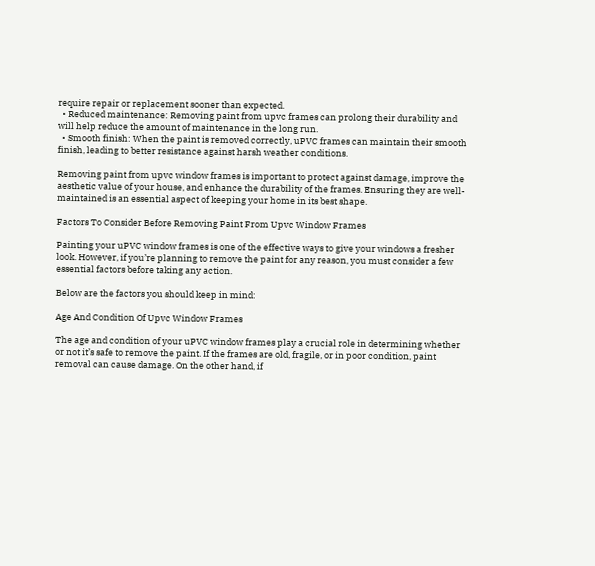require repair or replacement sooner than expected.
  • Reduced maintenance: Removing paint from upvc frames can prolong their durability and will help reduce the amount of maintenance in the long run.
  • Smooth finish: When the paint is removed correctly, uPVC frames can maintain their smooth finish, leading to better resistance against harsh weather conditions.

Removing paint from upvc window frames is important to protect against damage, improve the aesthetic value of your house, and enhance the durability of the frames. Ensuring they are well-maintained is an essential aspect of keeping your home in its best shape.

Factors To Consider Before Removing Paint From Upvc Window Frames

Painting your uPVC window frames is one of the effective ways to give your windows a fresher look. However, if you’re planning to remove the paint for any reason, you must consider a few essential factors before taking any action.

Below are the factors you should keep in mind:

Age And Condition Of Upvc Window Frames

The age and condition of your uPVC window frames play a crucial role in determining whether or not it’s safe to remove the paint. If the frames are old, fragile, or in poor condition, paint removal can cause damage. On the other hand, if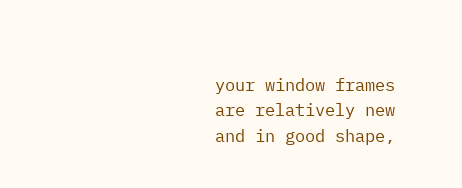your window frames are relatively new and in good shape,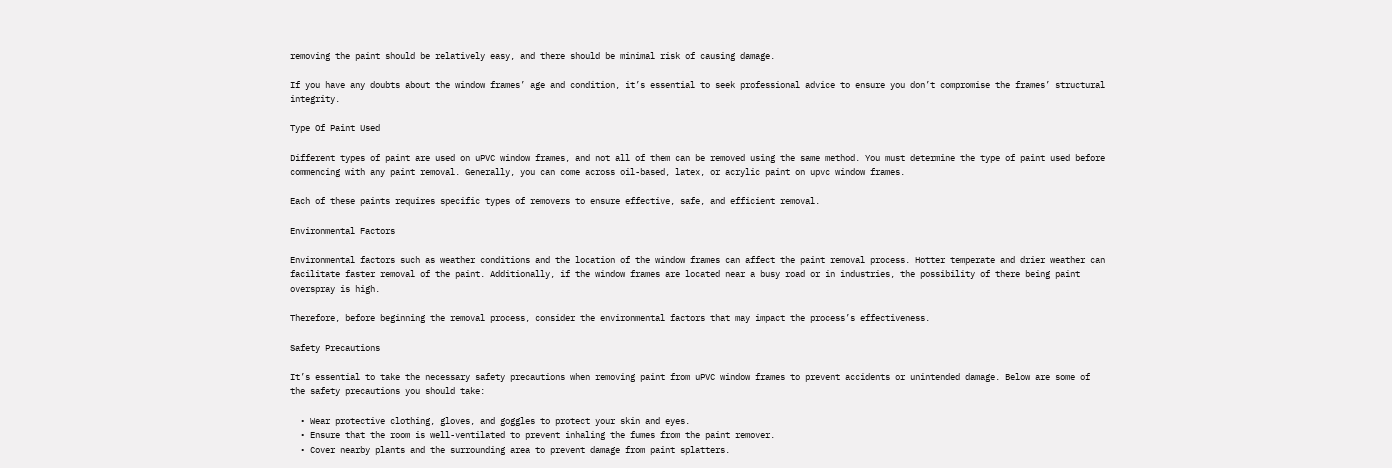removing the paint should be relatively easy, and there should be minimal risk of causing damage.

If you have any doubts about the window frames’ age and condition, it’s essential to seek professional advice to ensure you don’t compromise the frames’ structural integrity.

Type Of Paint Used

Different types of paint are used on uPVC window frames, and not all of them can be removed using the same method. You must determine the type of paint used before commencing with any paint removal. Generally, you can come across oil-based, latex, or acrylic paint on upvc window frames.

Each of these paints requires specific types of removers to ensure effective, safe, and efficient removal.

Environmental Factors

Environmental factors such as weather conditions and the location of the window frames can affect the paint removal process. Hotter temperate and drier weather can facilitate faster removal of the paint. Additionally, if the window frames are located near a busy road or in industries, the possibility of there being paint overspray is high.

Therefore, before beginning the removal process, consider the environmental factors that may impact the process’s effectiveness.

Safety Precautions

It’s essential to take the necessary safety precautions when removing paint from uPVC window frames to prevent accidents or unintended damage. Below are some of the safety precautions you should take:

  • Wear protective clothing, gloves, and goggles to protect your skin and eyes.
  • Ensure that the room is well-ventilated to prevent inhaling the fumes from the paint remover.
  • Cover nearby plants and the surrounding area to prevent damage from paint splatters.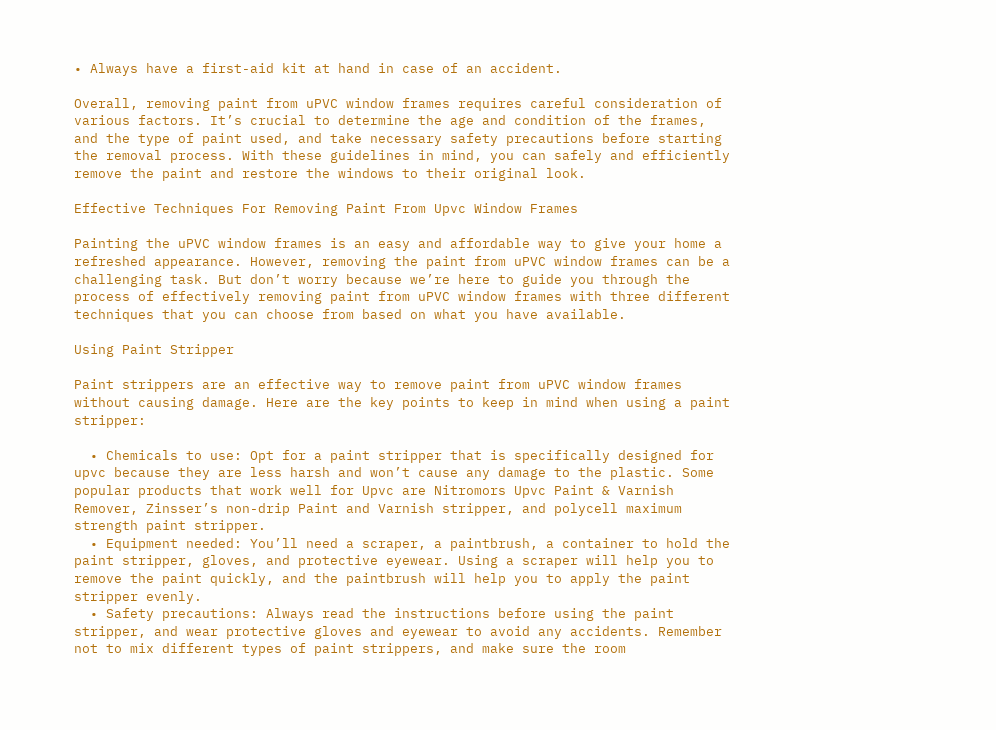• Always have a first-aid kit at hand in case of an accident.

Overall, removing paint from uPVC window frames requires careful consideration of various factors. It’s crucial to determine the age and condition of the frames, and the type of paint used, and take necessary safety precautions before starting the removal process. With these guidelines in mind, you can safely and efficiently remove the paint and restore the windows to their original look.

Effective Techniques For Removing Paint From Upvc Window Frames

Painting the uPVC window frames is an easy and affordable way to give your home a refreshed appearance. However, removing the paint from uPVC window frames can be a challenging task. But don’t worry because we’re here to guide you through the process of effectively removing paint from uPVC window frames with three different techniques that you can choose from based on what you have available.

Using Paint Stripper

Paint strippers are an effective way to remove paint from uPVC window frames without causing damage. Here are the key points to keep in mind when using a paint stripper:

  • Chemicals to use: Opt for a paint stripper that is specifically designed for upvc because they are less harsh and won’t cause any damage to the plastic. Some popular products that work well for Upvc are Nitromors Upvc Paint & Varnish Remover, Zinsser’s non-drip Paint and Varnish stripper, and polycell maximum strength paint stripper.
  • Equipment needed: You’ll need a scraper, a paintbrush, a container to hold the paint stripper, gloves, and protective eyewear. Using a scraper will help you to remove the paint quickly, and the paintbrush will help you to apply the paint stripper evenly.
  • Safety precautions: Always read the instructions before using the paint stripper, and wear protective gloves and eyewear to avoid any accidents. Remember not to mix different types of paint strippers, and make sure the room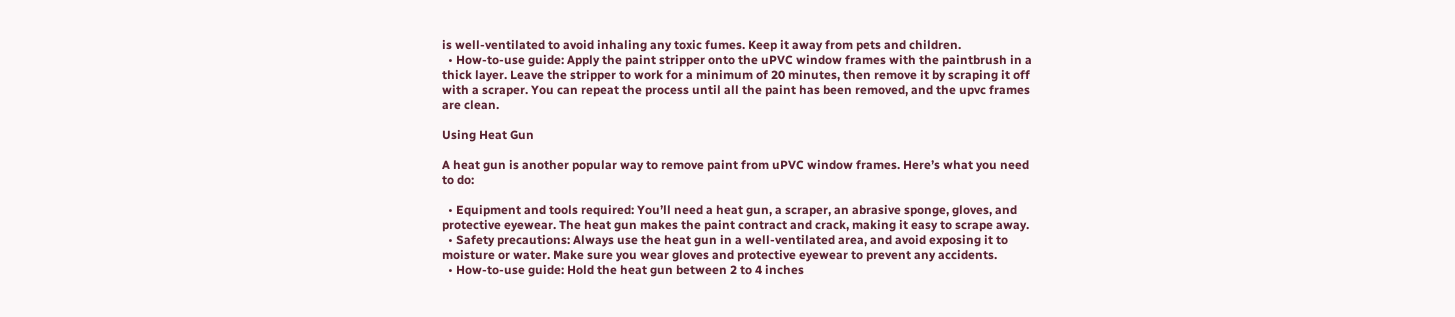is well-ventilated to avoid inhaling any toxic fumes. Keep it away from pets and children.
  • How-to-use guide: Apply the paint stripper onto the uPVC window frames with the paintbrush in a thick layer. Leave the stripper to work for a minimum of 20 minutes, then remove it by scraping it off with a scraper. You can repeat the process until all the paint has been removed, and the upvc frames are clean.

Using Heat Gun

A heat gun is another popular way to remove paint from uPVC window frames. Here’s what you need to do:

  • Equipment and tools required: You’ll need a heat gun, a scraper, an abrasive sponge, gloves, and protective eyewear. The heat gun makes the paint contract and crack, making it easy to scrape away.
  • Safety precautions: Always use the heat gun in a well-ventilated area, and avoid exposing it to moisture or water. Make sure you wear gloves and protective eyewear to prevent any accidents.
  • How-to-use guide: Hold the heat gun between 2 to 4 inches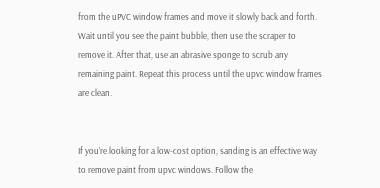from the uPVC window frames and move it slowly back and forth. Wait until you see the paint bubble, then use the scraper to remove it. After that, use an abrasive sponge to scrub any remaining paint. Repeat this process until the upvc window frames are clean.


If you’re looking for a low-cost option, sanding is an effective way to remove paint from upvc windows. Follow the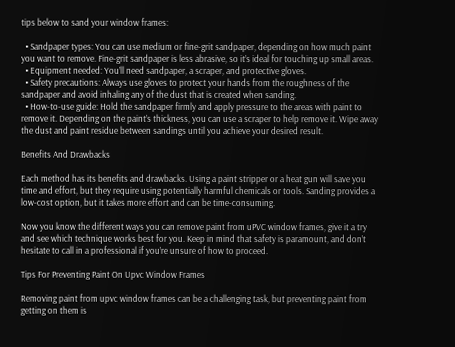tips below to sand your window frames:

  • Sandpaper types: You can use medium or fine-grit sandpaper, depending on how much paint you want to remove. Fine-grit sandpaper is less abrasive, so it’s ideal for touching up small areas.
  • Equipment needed: You’ll need sandpaper, a scraper, and protective gloves.
  • Safety precautions: Always use gloves to protect your hands from the roughness of the sandpaper and avoid inhaling any of the dust that is created when sanding.
  • How-to-use guide: Hold the sandpaper firmly and apply pressure to the areas with paint to remove it. Depending on the paint’s thickness, you can use a scraper to help remove it. Wipe away the dust and paint residue between sandings until you achieve your desired result.

Benefits And Drawbacks

Each method has its benefits and drawbacks. Using a paint stripper or a heat gun will save you time and effort, but they require using potentially harmful chemicals or tools. Sanding provides a low-cost option, but it takes more effort and can be time-consuming.

Now you know the different ways you can remove paint from uPVC window frames, give it a try and see which technique works best for you. Keep in mind that safety is paramount, and don’t hesitate to call in a professional if you’re unsure of how to proceed.

Tips For Preventing Paint On Upvc Window Frames

Removing paint from upvc window frames can be a challenging task, but preventing paint from getting on them is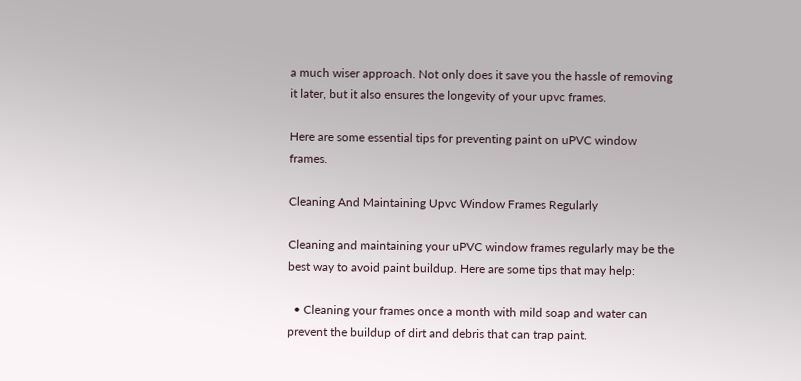a much wiser approach. Not only does it save you the hassle of removing it later, but it also ensures the longevity of your upvc frames.

Here are some essential tips for preventing paint on uPVC window frames.

Cleaning And Maintaining Upvc Window Frames Regularly

Cleaning and maintaining your uPVC window frames regularly may be the best way to avoid paint buildup. Here are some tips that may help:

  • Cleaning your frames once a month with mild soap and water can prevent the buildup of dirt and debris that can trap paint.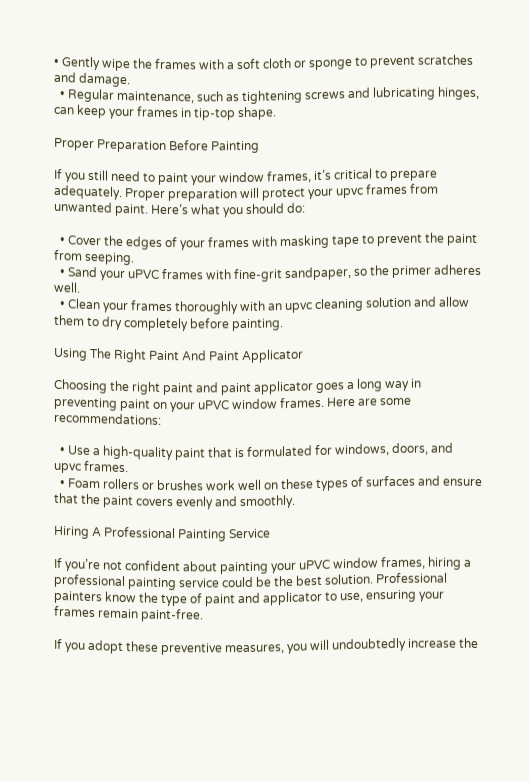• Gently wipe the frames with a soft cloth or sponge to prevent scratches and damage.
  • Regular maintenance, such as tightening screws and lubricating hinges, can keep your frames in tip-top shape.

Proper Preparation Before Painting

If you still need to paint your window frames, it’s critical to prepare adequately. Proper preparation will protect your upvc frames from unwanted paint. Here’s what you should do:

  • Cover the edges of your frames with masking tape to prevent the paint from seeping.
  • Sand your uPVC frames with fine-grit sandpaper, so the primer adheres well.
  • Clean your frames thoroughly with an upvc cleaning solution and allow them to dry completely before painting.

Using The Right Paint And Paint Applicator

Choosing the right paint and paint applicator goes a long way in preventing paint on your uPVC window frames. Here are some recommendations:

  • Use a high-quality paint that is formulated for windows, doors, and upvc frames.
  • Foam rollers or brushes work well on these types of surfaces and ensure that the paint covers evenly and smoothly.

Hiring A Professional Painting Service

If you’re not confident about painting your uPVC window frames, hiring a professional painting service could be the best solution. Professional painters know the type of paint and applicator to use, ensuring your frames remain paint-free.

If you adopt these preventive measures, you will undoubtedly increase the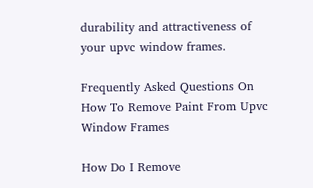durability and attractiveness of your upvc window frames.

Frequently Asked Questions On How To Remove Paint From Upvc Window Frames

How Do I Remove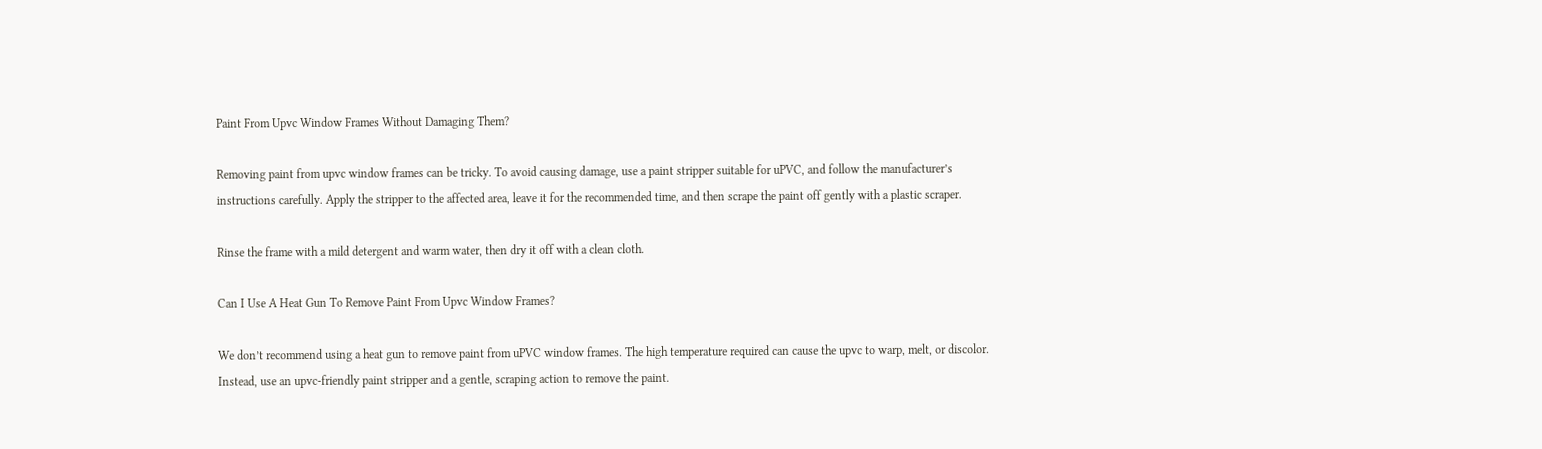Paint From Upvc Window Frames Without Damaging Them?

Removing paint from upvc window frames can be tricky. To avoid causing damage, use a paint stripper suitable for uPVC, and follow the manufacturer’s instructions carefully. Apply the stripper to the affected area, leave it for the recommended time, and then scrape the paint off gently with a plastic scraper.

Rinse the frame with a mild detergent and warm water, then dry it off with a clean cloth.

Can I Use A Heat Gun To Remove Paint From Upvc Window Frames?

We don’t recommend using a heat gun to remove paint from uPVC window frames. The high temperature required can cause the upvc to warp, melt, or discolor. Instead, use an upvc-friendly paint stripper and a gentle, scraping action to remove the paint.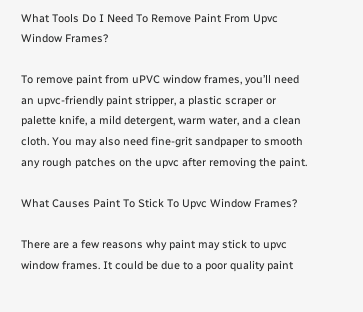What Tools Do I Need To Remove Paint From Upvc Window Frames?

To remove paint from uPVC window frames, you’ll need an upvc-friendly paint stripper, a plastic scraper or palette knife, a mild detergent, warm water, and a clean cloth. You may also need fine-grit sandpaper to smooth any rough patches on the upvc after removing the paint.

What Causes Paint To Stick To Upvc Window Frames?

There are a few reasons why paint may stick to upvc window frames. It could be due to a poor quality paint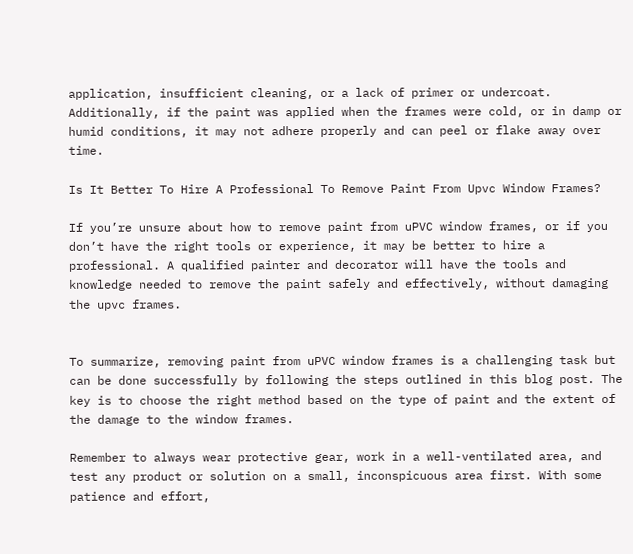application, insufficient cleaning, or a lack of primer or undercoat. Additionally, if the paint was applied when the frames were cold, or in damp or humid conditions, it may not adhere properly and can peel or flake away over time.

Is It Better To Hire A Professional To Remove Paint From Upvc Window Frames?

If you’re unsure about how to remove paint from uPVC window frames, or if you don’t have the right tools or experience, it may be better to hire a professional. A qualified painter and decorator will have the tools and knowledge needed to remove the paint safely and effectively, without damaging the upvc frames.


To summarize, removing paint from uPVC window frames is a challenging task but can be done successfully by following the steps outlined in this blog post. The key is to choose the right method based on the type of paint and the extent of the damage to the window frames.

Remember to always wear protective gear, work in a well-ventilated area, and test any product or solution on a small, inconspicuous area first. With some patience and effort,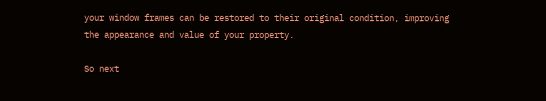your window frames can be restored to their original condition, improving the appearance and value of your property.

So next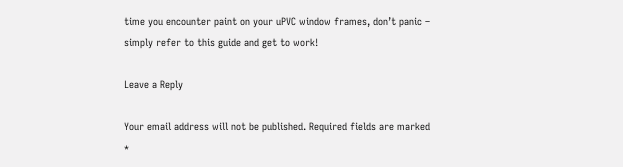time you encounter paint on your uPVC window frames, don’t panic – simply refer to this guide and get to work!

Leave a Reply

Your email address will not be published. Required fields are marked *